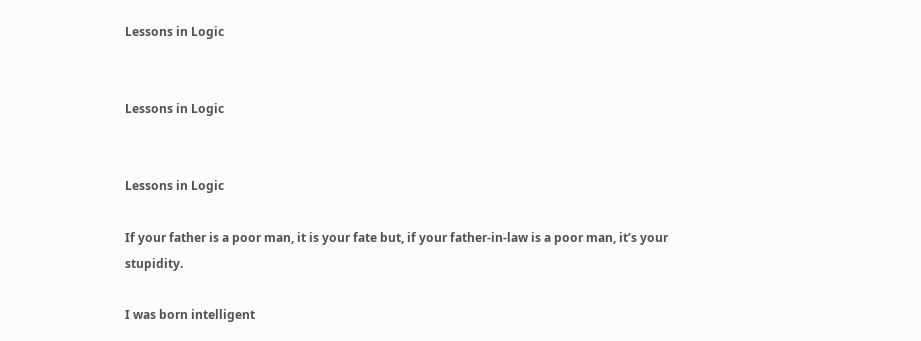Lessons in Logic


Lessons in Logic


Lessons in Logic

If your father is a poor man, it is your fate but, if your father-in-law is a poor man, it’s your stupidity.

I was born intelligent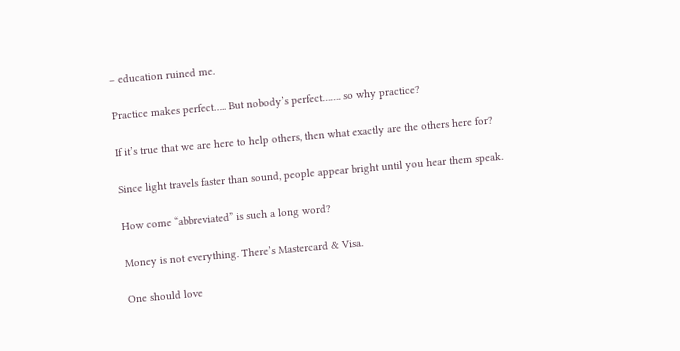– education ruined me.

Practice makes perfect….. But nobody’s perfect……. so why practice?

If it’s true that we are here to help others, then what exactly are the others here for?

Since light travels faster than sound, people appear bright until you hear them speak.

How come “abbreviated” is such a long word?

Money is not everything. There’s Mastercard & Visa.

One should love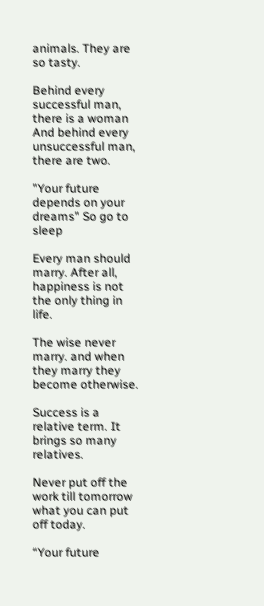animals. They are so tasty.

Behind every successful man, there is a woman And behind every unsuccessful man, there are two.

"Your future depends on your dreams" So go to sleep

Every man should marry. After all, happiness is not the only thing in life.

The wise never marry. and when they marry they become otherwise.

Success is a relative term. It brings so many relatives.

Never put off the work till tomorrow what you can put off today.

“Your future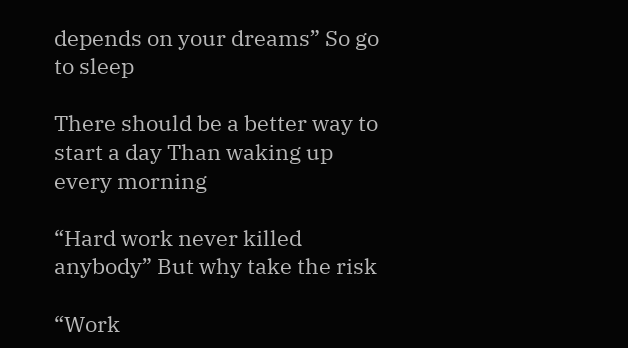depends on your dreams” So go to sleep

There should be a better way to start a day Than waking up every morning

“Hard work never killed anybody” But why take the risk

“Work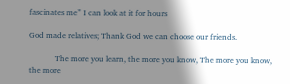fascinates me” I can look at it for hours

God made relatives; Thank God we can choose our friends.

             The more you learn, the more you know, The more you know, the more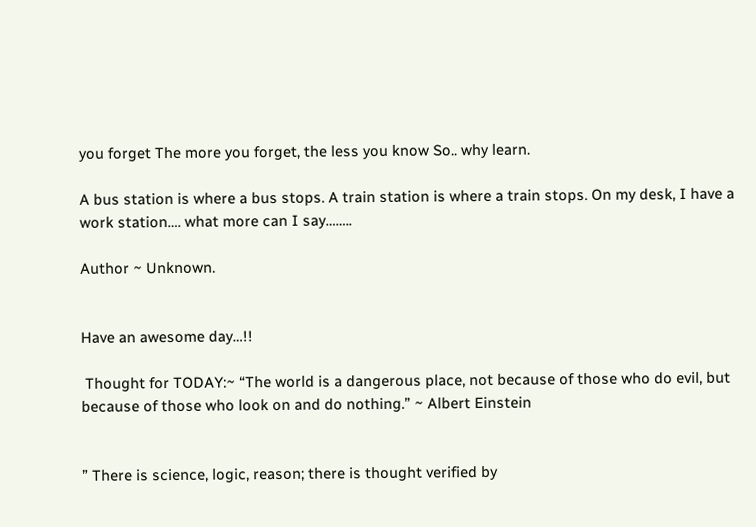you forget The more you forget, the less you know So.. why learn.

A bus station is where a bus stops. A train station is where a train stops. On my desk, I have a work station…. what more can I say……..

Author ~ Unknown.


Have an awesome day…!!

 Thought for TODAY:~ “The world is a dangerous place, not because of those who do evil, but because of those who look on and do nothing.” ~ Albert Einstein


” There is science, logic, reason; there is thought verified by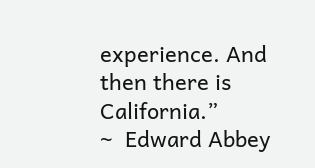experience. And then there is California.”
~  Edward Abbey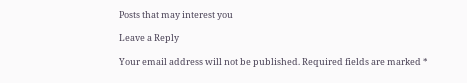Posts that may interest you

Leave a Reply

Your email address will not be published. Required fields are marked *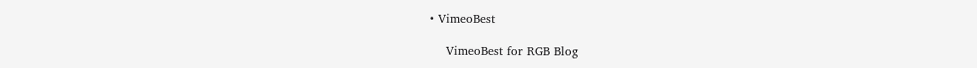• VimeoBest

    VimeoBest for RGB Blog